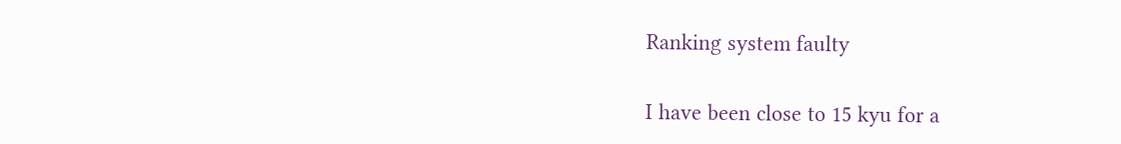Ranking system faulty

I have been close to 15 kyu for a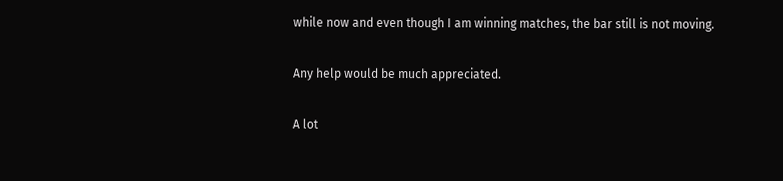while now and even though I am winning matches, the bar still is not moving.

Any help would be much appreciated.

A lot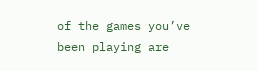of the games you’ve been playing are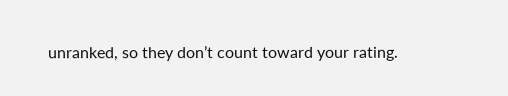unranked, so they don’t count toward your rating.